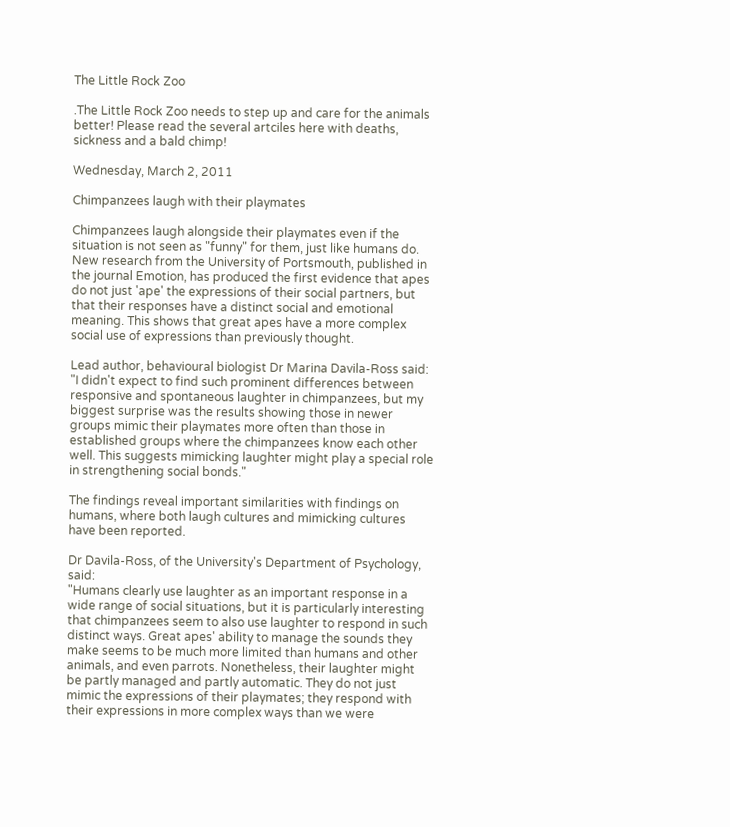The Little Rock Zoo

.The Little Rock Zoo needs to step up and care for the animals better! Please read the several artciles here with deaths, sickness and a bald chimp!

Wednesday, March 2, 2011

Chimpanzees laugh with their playmates

Chimpanzees laugh alongside their playmates even if the situation is not seen as "funny" for them, just like humans do. New research from the University of Portsmouth, published in the journal Emotion, has produced the first evidence that apes do not just 'ape' the expressions of their social partners, but that their responses have a distinct social and emotional meaning. This shows that great apes have a more complex social use of expressions than previously thought.

Lead author, behavioural biologist Dr Marina Davila-Ross said:
"I didn't expect to find such prominent differences between responsive and spontaneous laughter in chimpanzees, but my biggest surprise was the results showing those in newer groups mimic their playmates more often than those in established groups where the chimpanzees know each other well. This suggests mimicking laughter might play a special role in strengthening social bonds."

The findings reveal important similarities with findings on humans, where both laugh cultures and mimicking cultures have been reported.

Dr Davila-Ross, of the University's Department of Psychology, said:
"Humans clearly use laughter as an important response in a wide range of social situations, but it is particularly interesting that chimpanzees seem to also use laughter to respond in such distinct ways. Great apes' ability to manage the sounds they make seems to be much more limited than humans and other animals, and even parrots. Nonetheless, their laughter might be partly managed and partly automatic. They do not just mimic the expressions of their playmates; they respond with their expressions in more complex ways than we were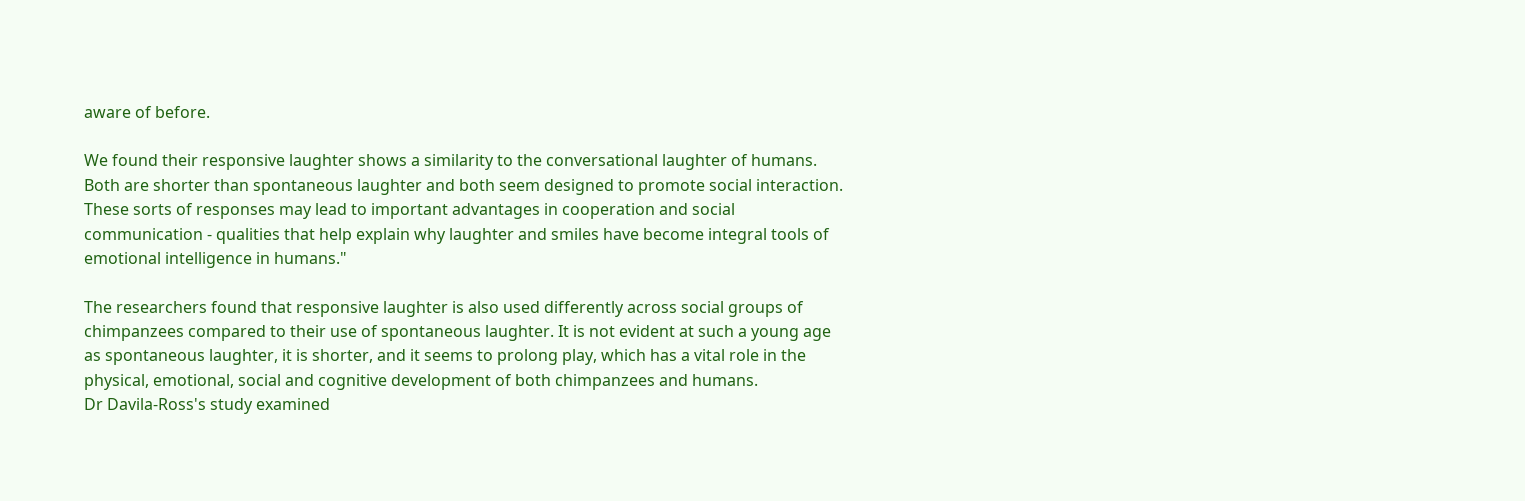aware of before.

We found their responsive laughter shows a similarity to the conversational laughter of humans. Both are shorter than spontaneous laughter and both seem designed to promote social interaction.
These sorts of responses may lead to important advantages in cooperation and social communication - qualities that help explain why laughter and smiles have become integral tools of emotional intelligence in humans."

The researchers found that responsive laughter is also used differently across social groups of chimpanzees compared to their use of spontaneous laughter. It is not evident at such a young age as spontaneous laughter, it is shorter, and it seems to prolong play, which has a vital role in the physical, emotional, social and cognitive development of both chimpanzees and humans.
Dr Davila-Ross's study examined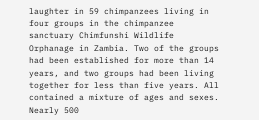laughter in 59 chimpanzees living in four groups in the chimpanzee sanctuary Chimfunshi Wildlife Orphanage in Zambia. Two of the groups had been established for more than 14 years, and two groups had been living together for less than five years. All contained a mixture of ages and sexes. Nearly 500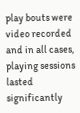play bouts were video recorded and in all cases, playing sessions lasted significantly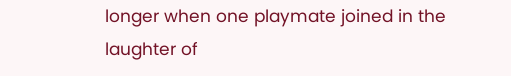longer when one playmate joined in the laughter of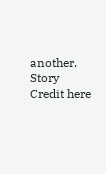another.
Story Credit here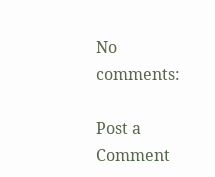No comments:

Post a Comment